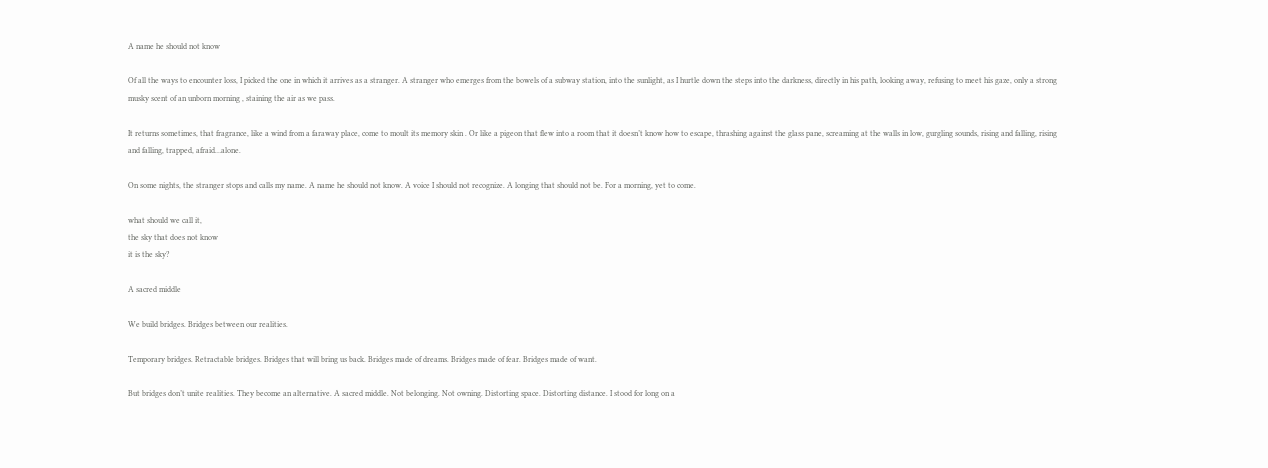A name he should not know

Of all the ways to encounter loss, I picked the one in which it arrives as a stranger. A stranger who emerges from the bowels of a subway station, into the sunlight, as I hurtle down the steps into the darkness, directly in his path, looking away, refusing to meet his gaze, only a strong musky scent of an unborn morning , staining the air as we pass.

It returns sometimes, that fragrance, like a wind from a faraway place, come to moult its memory skin . Or like a pigeon that flew into a room that it doesn’t know how to escape, thrashing against the glass pane, screaming at the walls in low, gurgling sounds, rising and falling, rising and falling, trapped, afraid…alone.

On some nights, the stranger stops and calls my name. A name he should not know. A voice I should not recognize. A longing that should not be. For a morning, yet to come.

what should we call it,
the sky that does not know
it is the sky?

A sacred middle

We build bridges. Bridges between our realities.

Temporary bridges. Retractable bridges. Bridges that will bring us back. Bridges made of dreams. Bridges made of fear. Bridges made of want.

But bridges don’t unite realities. They become an alternative. A sacred middle. Not belonging. Not owning. Distorting space. Distorting distance. I stood for long on a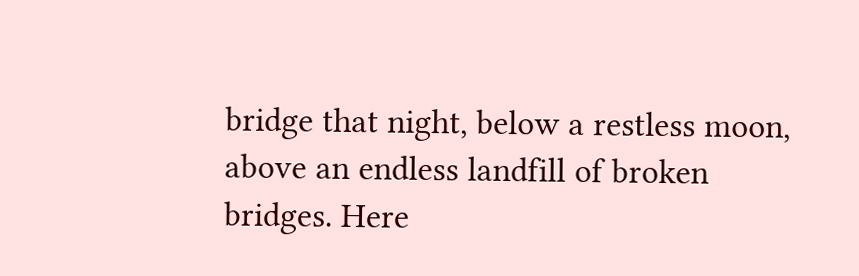bridge that night, below a restless moon, above an endless landfill of broken bridges. Here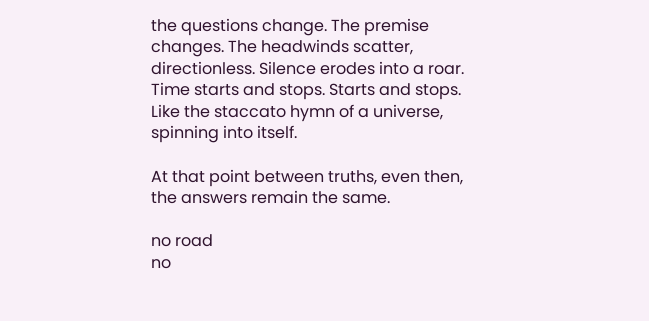the questions change. The premise changes. The headwinds scatter, directionless. Silence erodes into a roar. Time starts and stops. Starts and stops. Like the staccato hymn of a universe, spinning into itself.

At that point between truths, even then, the answers remain the same.

no road
no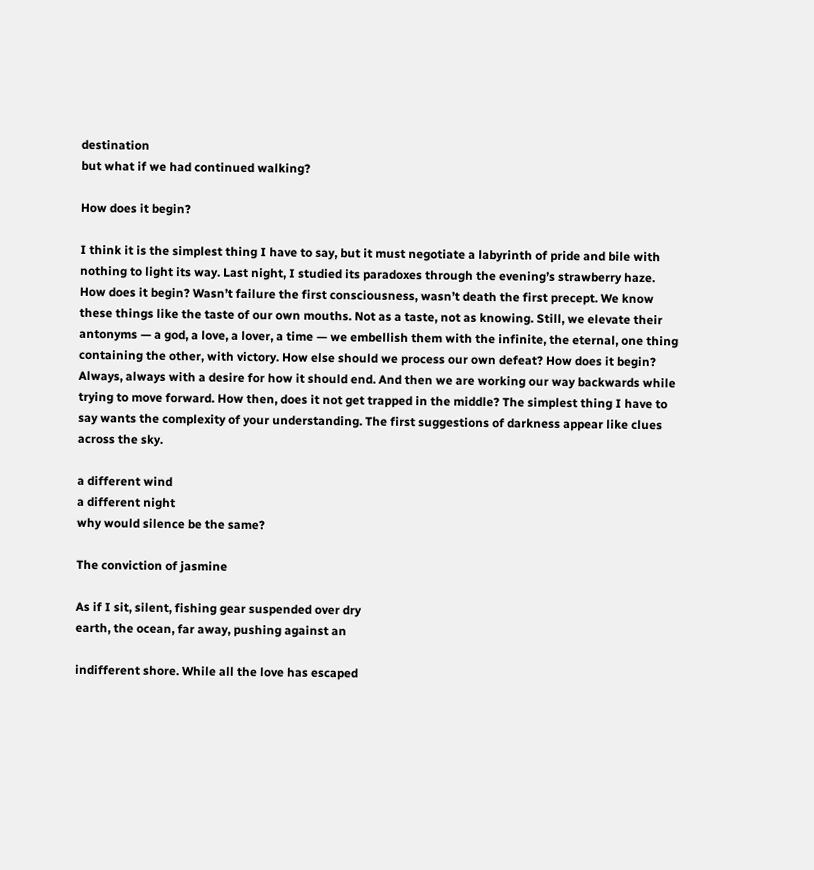destination
but what if we had continued walking?

How does it begin?

I think it is the simplest thing I have to say, but it must negotiate a labyrinth of pride and bile with nothing to light its way. Last night, I studied its paradoxes through the evening’s strawberry haze. How does it begin? Wasn’t failure the first consciousness, wasn’t death the first precept. We know these things like the taste of our own mouths. Not as a taste, not as knowing. Still, we elevate their antonyms — a god, a love, a lover, a time — we embellish them with the infinite, the eternal, one thing containing the other, with victory. How else should we process our own defeat? How does it begin? Always, always with a desire for how it should end. And then we are working our way backwards while trying to move forward. How then, does it not get trapped in the middle? The simplest thing I have to say wants the complexity of your understanding. The first suggestions of darkness appear like clues across the sky.

a different wind
a different night
why would silence be the same?

The conviction of jasmine

As if I sit, silent, fishing gear suspended over dry
earth, the ocean, far away, pushing against an

indifferent shore. While all the love has escaped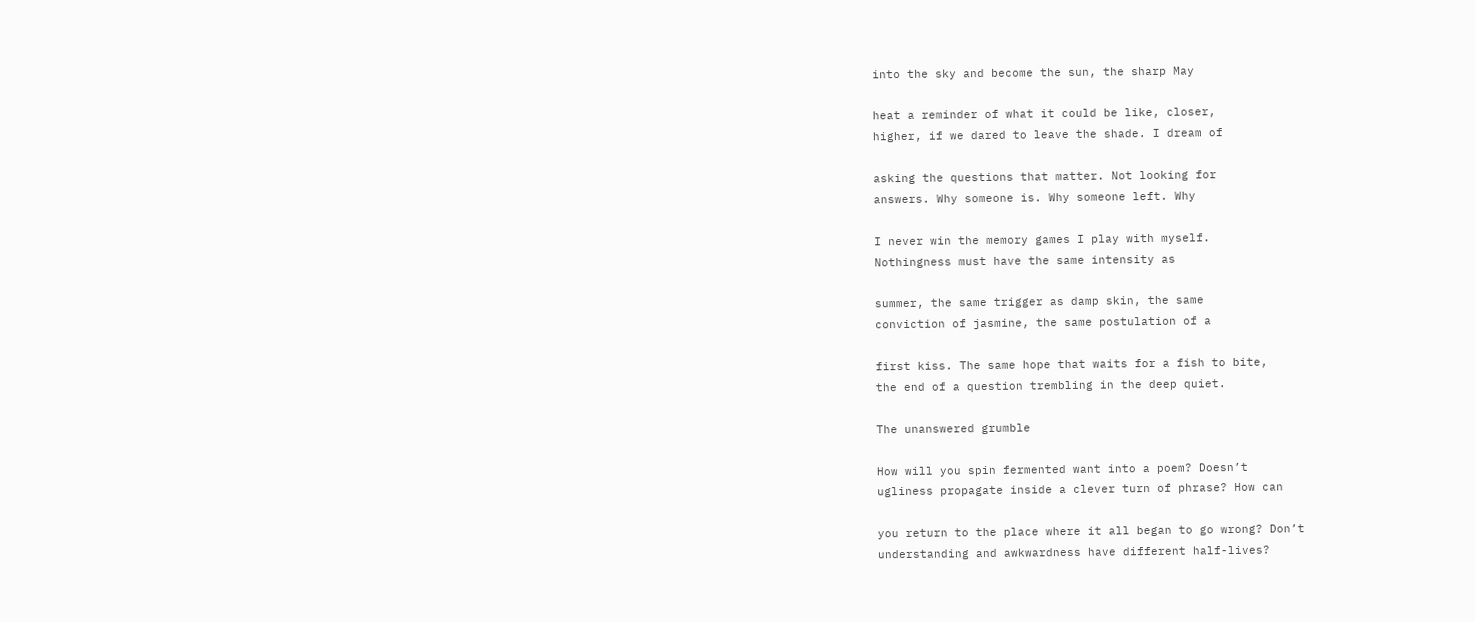into the sky and become the sun, the sharp May

heat a reminder of what it could be like, closer,
higher, if we dared to leave the shade. I dream of

asking the questions that matter. Not looking for
answers. Why someone is. Why someone left. Why

I never win the memory games I play with myself.
Nothingness must have the same intensity as

summer, the same trigger as damp skin, the same
conviction of jasmine, the same postulation of a

first kiss. The same hope that waits for a fish to bite,
the end of a question trembling in the deep quiet.

The unanswered grumble

How will you spin fermented want into a poem? Doesn’t
ugliness propagate inside a clever turn of phrase? How can

you return to the place where it all began to go wrong? Don’t
understanding and awkwardness have different half-lives?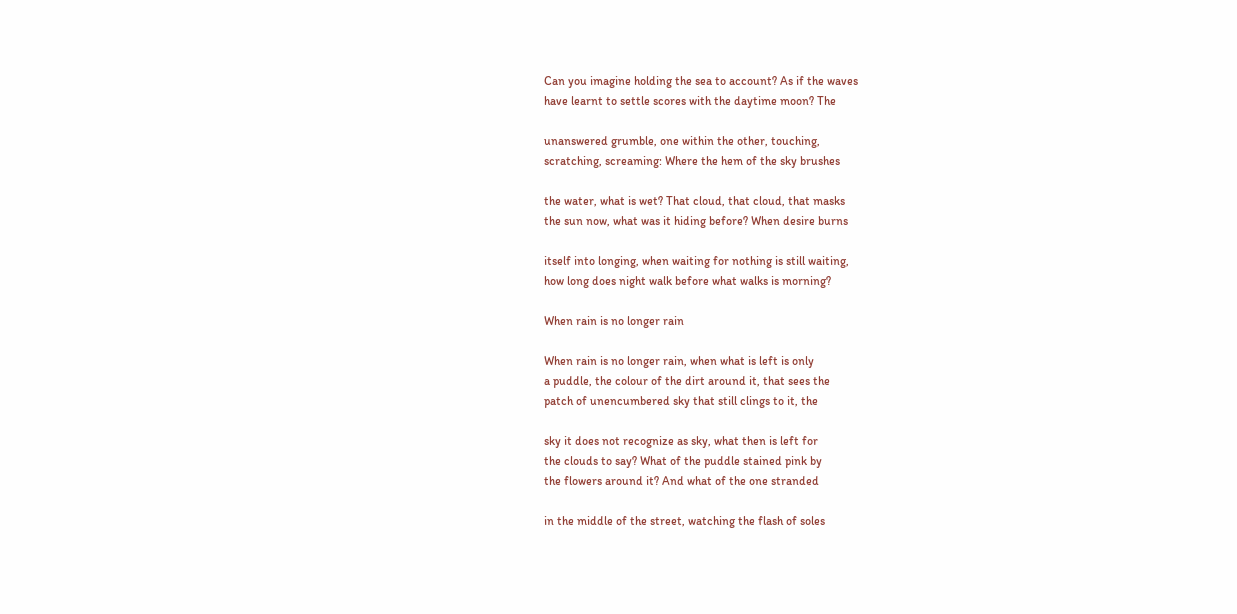Can you imagine holding the sea to account? As if the waves
have learnt to settle scores with the daytime moon? The

unanswered grumble, one within the other, touching,
scratching, screaming: Where the hem of the sky brushes

the water, what is wet? That cloud, that cloud, that masks
the sun now, what was it hiding before? When desire burns

itself into longing, when waiting for nothing is still waiting,
how long does night walk before what walks is morning?

When rain is no longer rain

When rain is no longer rain, when what is left is only
a puddle, the colour of the dirt around it, that sees the
patch of unencumbered sky that still clings to it, the

sky it does not recognize as sky, what then is left for
the clouds to say? What of the puddle stained pink by
the flowers around it? And what of the one stranded

in the middle of the street, watching the flash of soles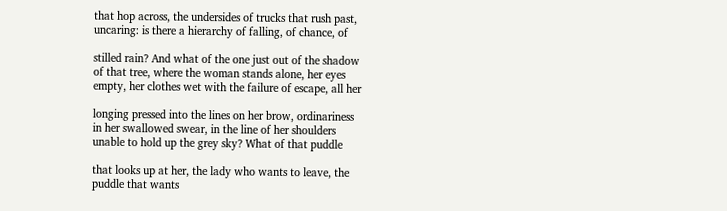that hop across, the undersides of trucks that rush past,
uncaring: is there a hierarchy of falling, of chance, of

stilled rain? And what of the one just out of the shadow
of that tree, where the woman stands alone, her eyes
empty, her clothes wet with the failure of escape, all her

longing pressed into the lines on her brow, ordinariness
in her swallowed swear, in the line of her shoulders
unable to hold up the grey sky? What of that puddle

that looks up at her, the lady who wants to leave, the
puddle that wants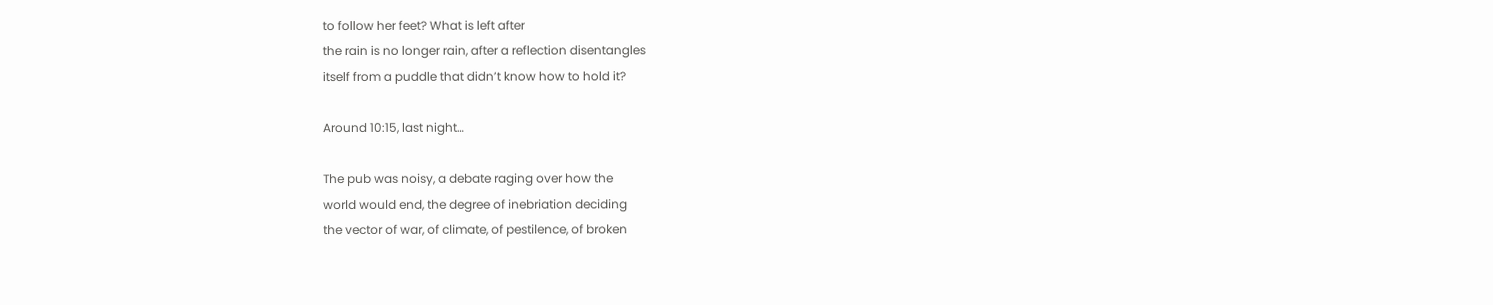to follow her feet? What is left after
the rain is no longer rain, after a reflection disentangles
itself from a puddle that didn’t know how to hold it?

Around 10:15, last night…

The pub was noisy, a debate raging over how the
world would end, the degree of inebriation deciding
the vector of war, of climate, of pestilence, of broken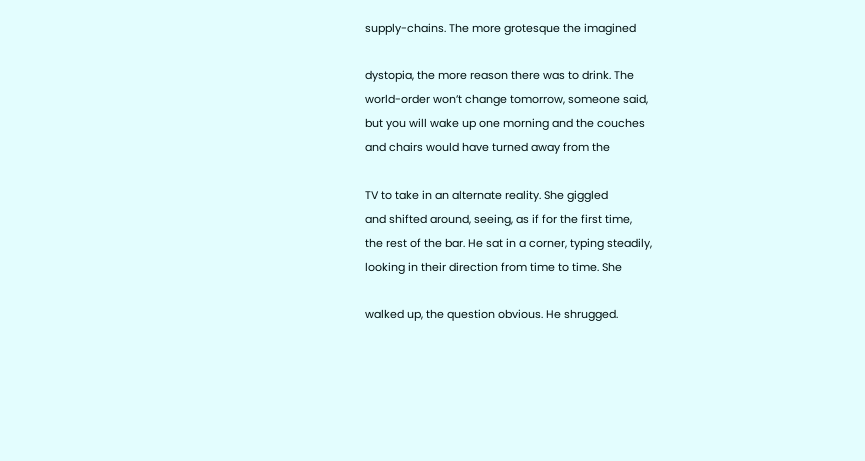supply-chains. The more grotesque the imagined

dystopia, the more reason there was to drink. The
world-order won’t change tomorrow, someone said,
but you will wake up one morning and the couches
and chairs would have turned away from the

TV to take in an alternate reality. She giggled
and shifted around, seeing, as if for the first time,
the rest of the bar. He sat in a corner, typing steadily,
looking in their direction from time to time. She

walked up, the question obvious. He shrugged.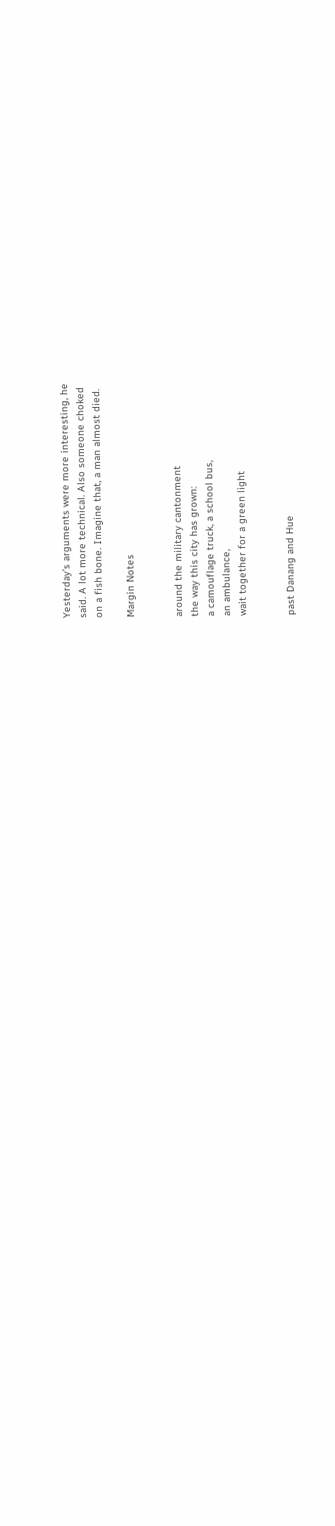Yesterday’s arguments were more interesting, he
said. A lot more technical. Also someone choked
on a fish bone. Imagine that, a man almost died.

Margin Notes


around the military cantonment
the way this city has grown:
a camouflage truck, a school bus,
an ambulance,
wait together for a green light


past Danang and Hue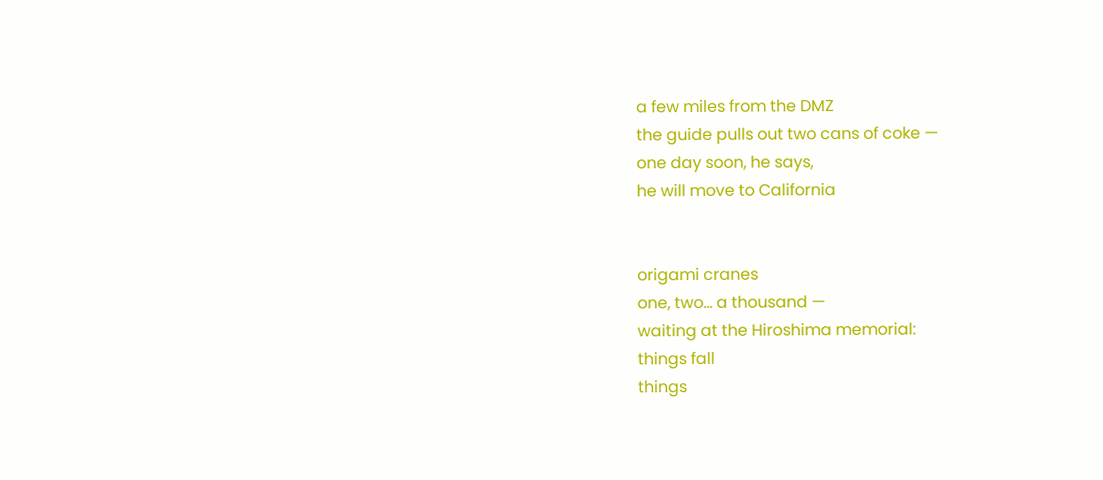a few miles from the DMZ
the guide pulls out two cans of coke —
one day soon, he says,
he will move to California


origami cranes
one, two… a thousand —
waiting at the Hiroshima memorial:
things fall
things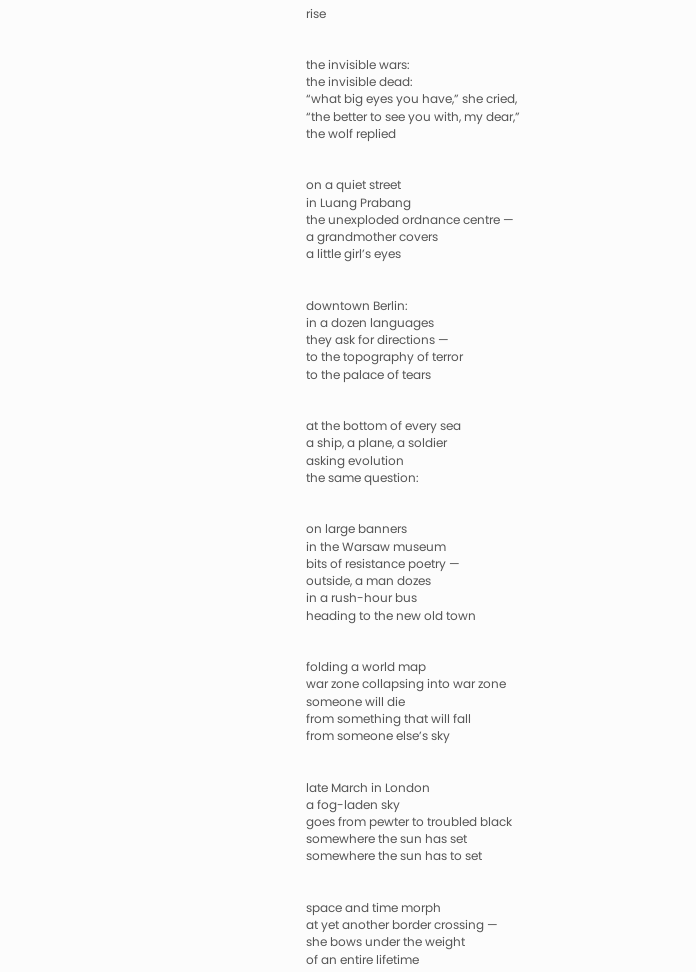rise


the invisible wars:
the invisible dead:
“what big eyes you have,” she cried,
“the better to see you with, my dear,”
the wolf replied


on a quiet street
in Luang Prabang
the unexploded ordnance centre —
a grandmother covers
a little girl’s eyes


downtown Berlin:
in a dozen languages
they ask for directions —
to the topography of terror
to the palace of tears


at the bottom of every sea
a ship, a plane, a soldier
asking evolution
the same question:


on large banners
in the Warsaw museum
bits of resistance poetry —
outside, a man dozes
in a rush-hour bus
heading to the new old town


folding a world map
war zone collapsing into war zone
someone will die
from something that will fall
from someone else’s sky


late March in London
a fog-laden sky
goes from pewter to troubled black
somewhere the sun has set
somewhere the sun has to set


space and time morph
at yet another border crossing —
she bows under the weight
of an entire lifetime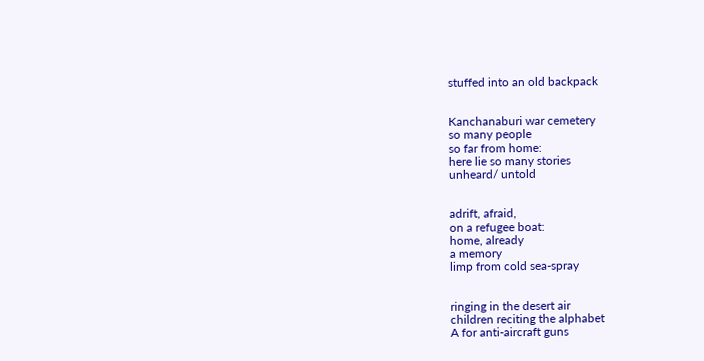stuffed into an old backpack


Kanchanaburi war cemetery
so many people
so far from home:
here lie so many stories
unheard/ untold


adrift, afraid,
on a refugee boat:
home, already
a memory
limp from cold sea-spray


ringing in the desert air
children reciting the alphabet
A for anti-aircraft guns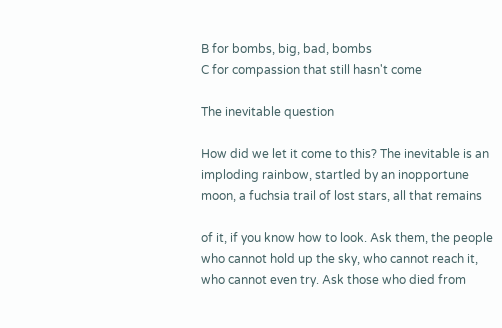B for bombs, big, bad, bombs
C for compassion that still hasn't come

The inevitable question

How did we let it come to this? The inevitable is an
imploding rainbow, startled by an inopportune
moon, a fuchsia trail of lost stars, all that remains

of it, if you know how to look. Ask them, the people
who cannot hold up the sky, who cannot reach it,
who cannot even try. Ask those who died from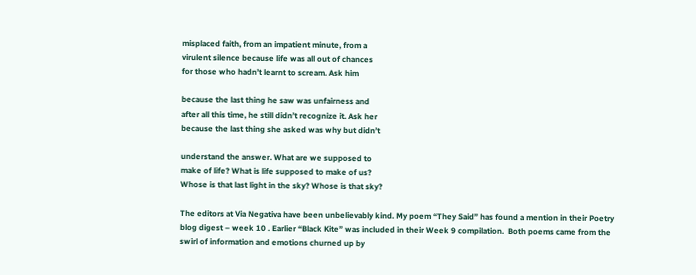misplaced faith, from an impatient minute, from a
virulent silence because life was all out of chances
for those who hadn’t learnt to scream. Ask him

because the last thing he saw was unfairness and
after all this time, he still didn’t recognize it. Ask her
because the last thing she asked was why but didn’t

understand the answer. What are we supposed to
make of life? What is life supposed to make of us?
Whose is that last light in the sky? Whose is that sky?

The editors at Via Negativa have been unbelievably kind. My poem “They Said” has found a mention in their Poetry blog digest – week 10 . Earlier “Black Kite” was included in their Week 9 compilation.  Both poems came from the swirl of information and emotions churned up by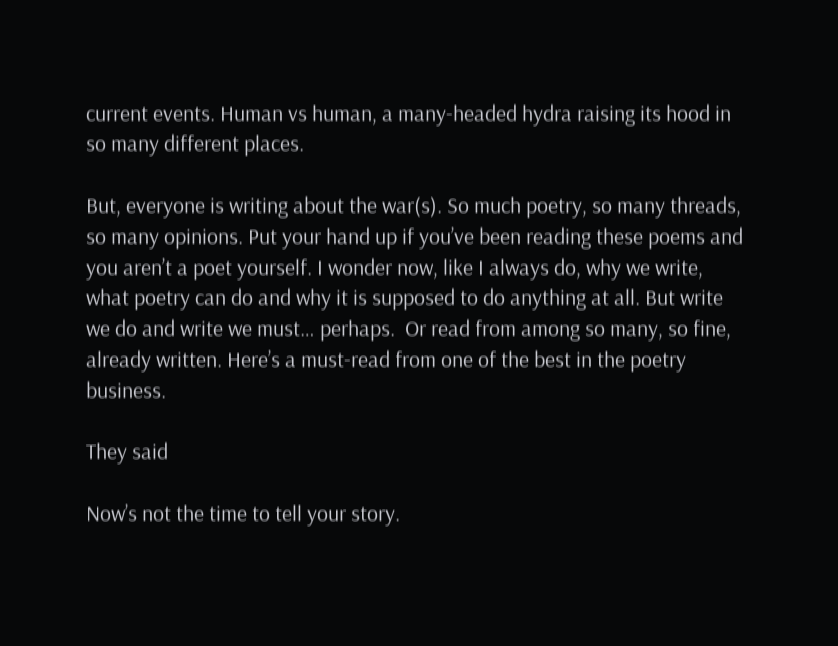current events. Human vs human, a many-headed hydra raising its hood in so many different places.

But, everyone is writing about the war(s). So much poetry, so many threads, so many opinions. Put your hand up if you’ve been reading these poems and you aren’t a poet yourself. I wonder now, like I always do, why we write, what poetry can do and why it is supposed to do anything at all. But write we do and write we must… perhaps.  Or read from among so many, so fine, already written. Here’s a must-read from one of the best in the poetry business.

They said

Now’s not the time to tell your story.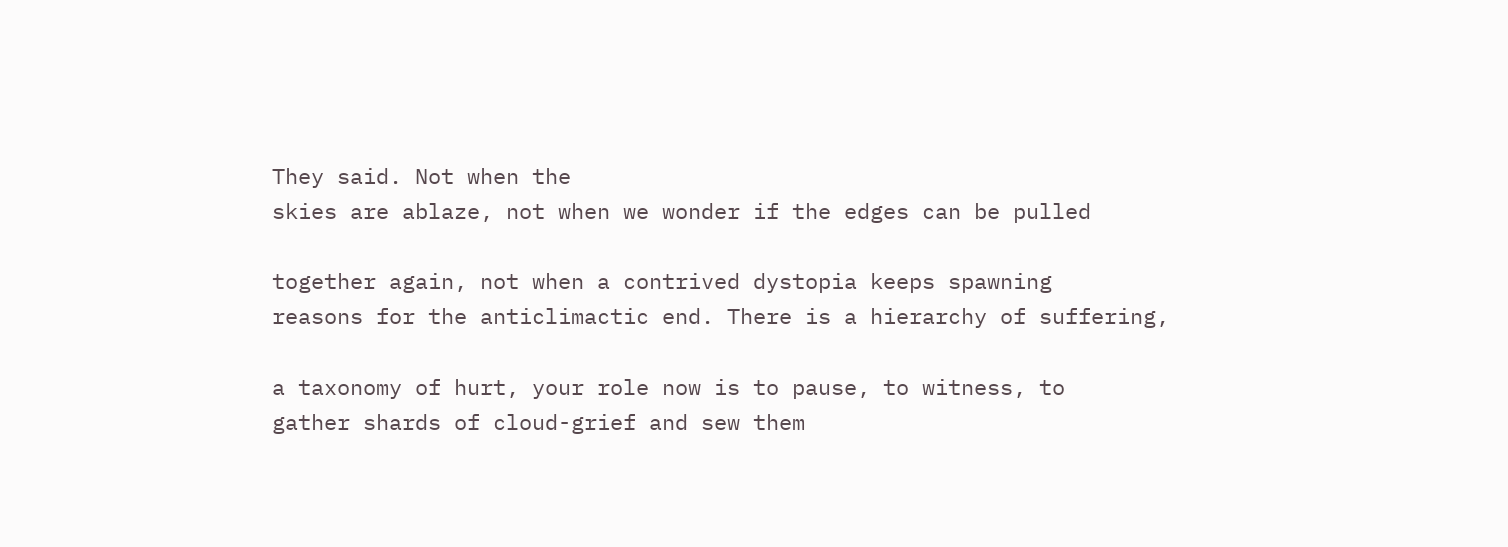They said. Not when the
skies are ablaze, not when we wonder if the edges can be pulled

together again, not when a contrived dystopia keeps spawning
reasons for the anticlimactic end. There is a hierarchy of suffering,

a taxonomy of hurt, your role now is to pause, to witness, to
gather shards of cloud-grief and sew them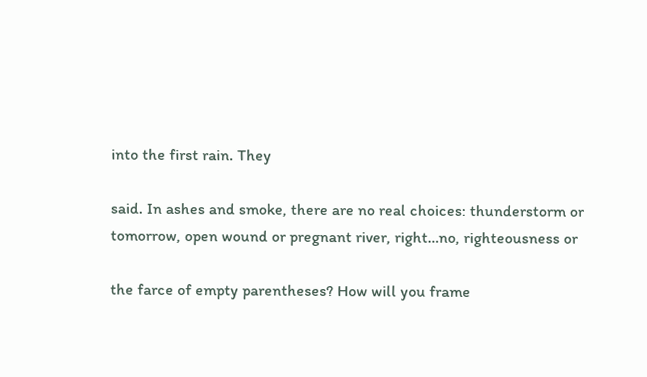into the first rain. They

said. In ashes and smoke, there are no real choices: thunderstorm or
tomorrow, open wound or pregnant river, right…no, righteousness or

the farce of empty parentheses? How will you frame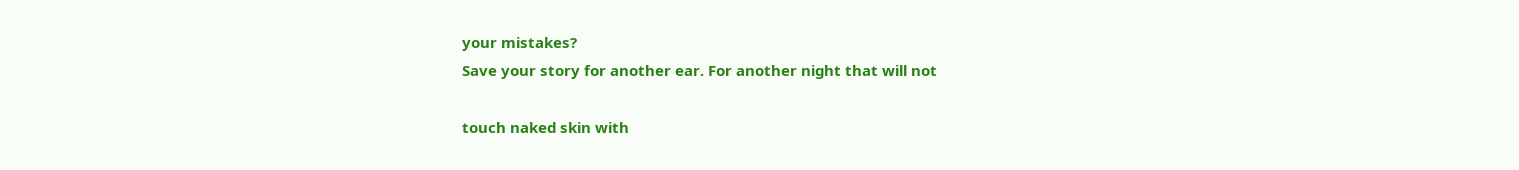your mistakes?
Save your story for another ear. For another night that will not

touch naked skin with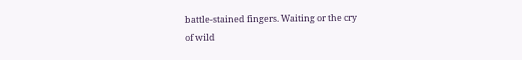battle-stained fingers. Waiting or the cry
of wild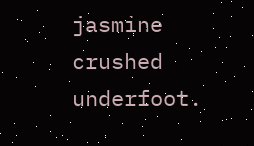jasmine crushed underfoot.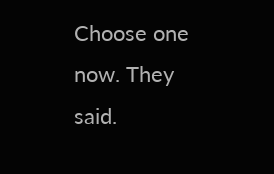Choose one now. They said.